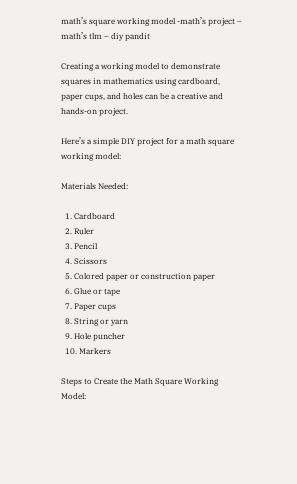math’s square working model -math’s project – math’s tlm – diy pandit

Creating a working model to demonstrate squares in mathematics using cardboard, paper cups, and holes can be a creative and hands-on project.

Here’s a simple DIY project for a math square working model:

Materials Needed:

  1. Cardboard
  2. Ruler
  3. Pencil
  4. Scissors
  5. Colored paper or construction paper
  6. Glue or tape
  7. Paper cups
  8. String or yarn
  9. Hole puncher
  10. Markers

Steps to Create the Math Square Working Model: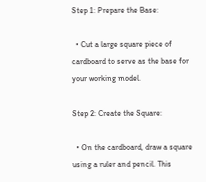Step 1: Prepare the Base:

  • Cut a large square piece of cardboard to serve as the base for your working model.

Step 2: Create the Square:

  • On the cardboard, draw a square using a ruler and pencil. This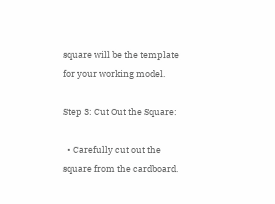square will be the template for your working model.

Step 3: Cut Out the Square:

  • Carefully cut out the square from the cardboard.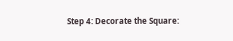Step 4: Decorate the Square: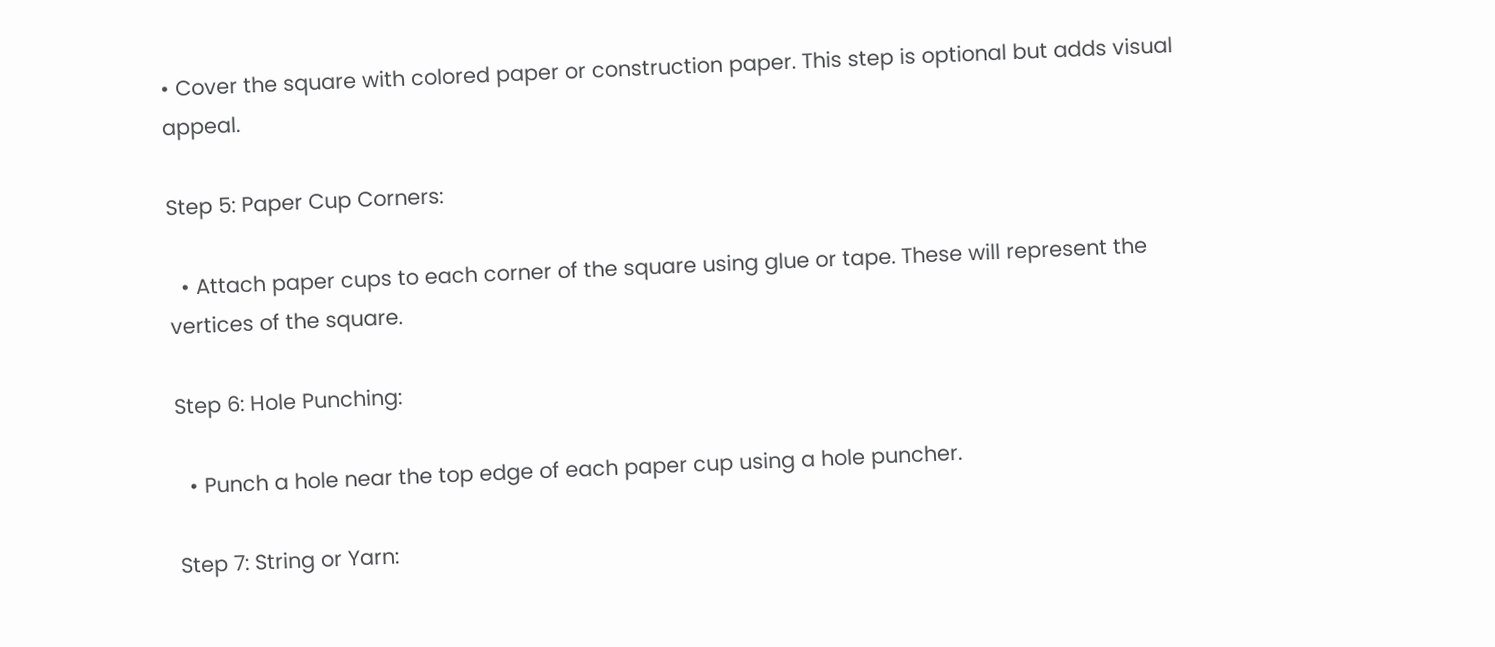• Cover the square with colored paper or construction paper. This step is optional but adds visual appeal.

Step 5: Paper Cup Corners:

  • Attach paper cups to each corner of the square using glue or tape. These will represent the vertices of the square.

Step 6: Hole Punching:

  • Punch a hole near the top edge of each paper cup using a hole puncher.

Step 7: String or Yarn: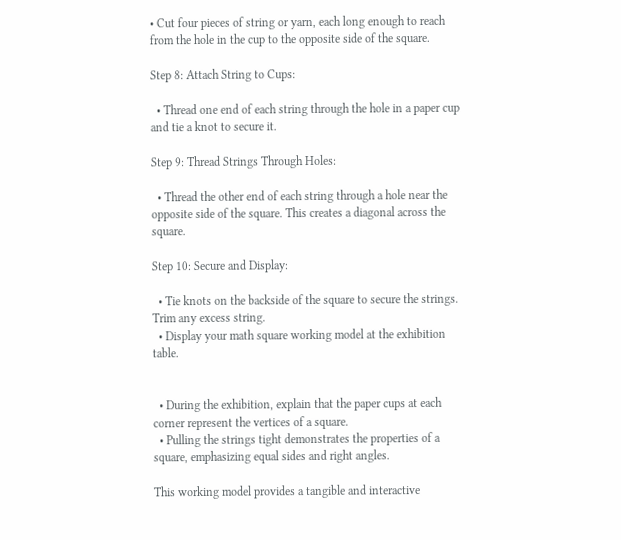• Cut four pieces of string or yarn, each long enough to reach from the hole in the cup to the opposite side of the square.

Step 8: Attach String to Cups:

  • Thread one end of each string through the hole in a paper cup and tie a knot to secure it.

Step 9: Thread Strings Through Holes:

  • Thread the other end of each string through a hole near the opposite side of the square. This creates a diagonal across the square.

Step 10: Secure and Display:

  • Tie knots on the backside of the square to secure the strings. Trim any excess string.
  • Display your math square working model at the exhibition table.


  • During the exhibition, explain that the paper cups at each corner represent the vertices of a square.
  • Pulling the strings tight demonstrates the properties of a square, emphasizing equal sides and right angles.

This working model provides a tangible and interactive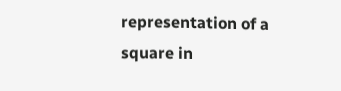representation of a square in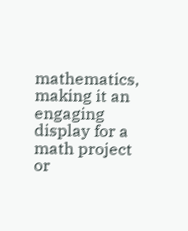mathematics, making it an engaging display for a math project or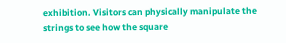exhibition. Visitors can physically manipulate the strings to see how the square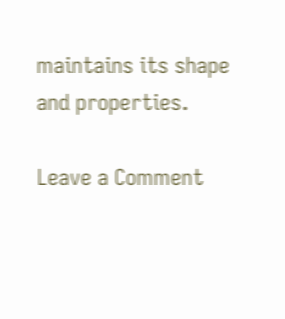maintains its shape and properties.

Leave a Comment